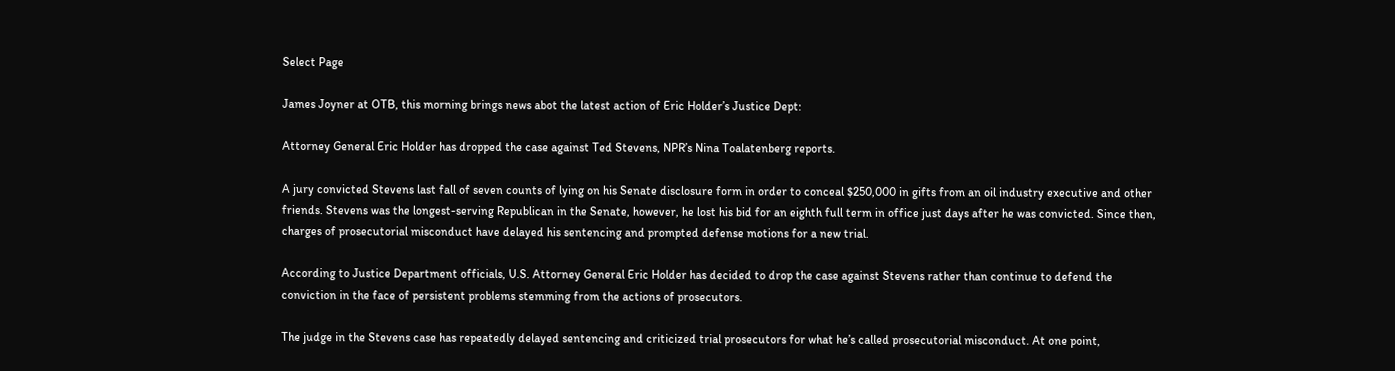Select Page

James Joyner at OTB, this morning brings news abot the latest action of Eric Holder’s Justice Dept:

Attorney General Eric Holder has dropped the case against Ted Stevens, NPR’s Nina Toalatenberg reports.

A jury convicted Stevens last fall of seven counts of lying on his Senate disclosure form in order to conceal $250,000 in gifts from an oil industry executive and other friends. Stevens was the longest-serving Republican in the Senate, however, he lost his bid for an eighth full term in office just days after he was convicted. Since then, charges of prosecutorial misconduct have delayed his sentencing and prompted defense motions for a new trial.

According to Justice Department officials, U.S. Attorney General Eric Holder has decided to drop the case against Stevens rather than continue to defend the conviction in the face of persistent problems stemming from the actions of prosecutors.

The judge in the Stevens case has repeatedly delayed sentencing and criticized trial prosecutors for what he’s called prosecutorial misconduct. At one point,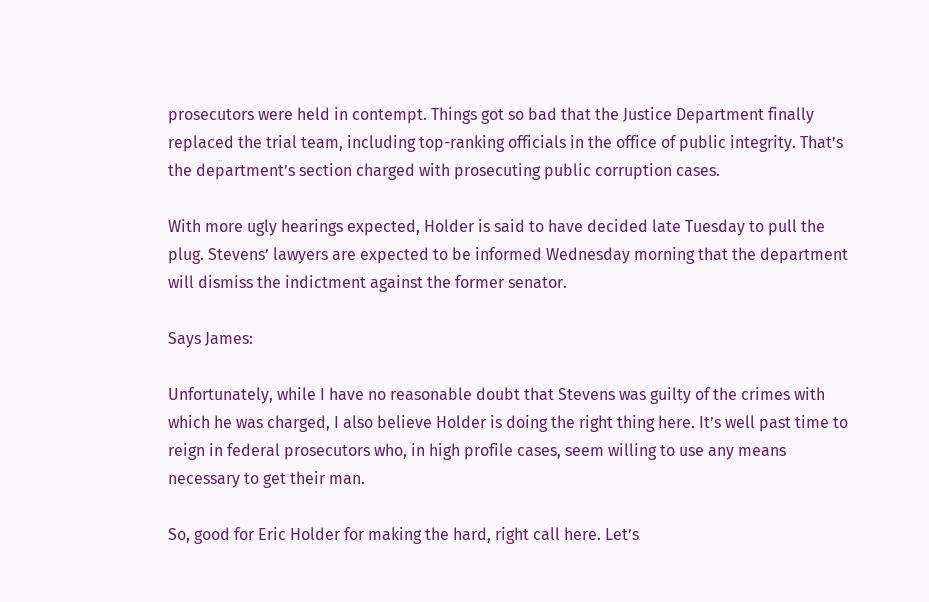prosecutors were held in contempt. Things got so bad that the Justice Department finally replaced the trial team, including top-ranking officials in the office of public integrity. That’s the department’s section charged with prosecuting public corruption cases.

With more ugly hearings expected, Holder is said to have decided late Tuesday to pull the plug. Stevens’ lawyers are expected to be informed Wednesday morning that the department will dismiss the indictment against the former senator.

Says James:

Unfortunately, while I have no reasonable doubt that Stevens was guilty of the crimes with which he was charged, I also believe Holder is doing the right thing here. It’s well past time to reign in federal prosecutors who, in high profile cases, seem willing to use any means necessary to get their man.

So, good for Eric Holder for making the hard, right call here. Let’s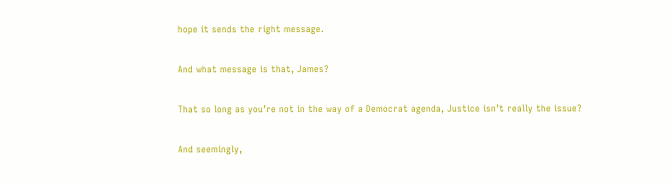hope it sends the right message.

And what message is that, James?

That so long as you’re not in the way of a Democrat agenda, Justice isn’t really the issue?

And seemingly,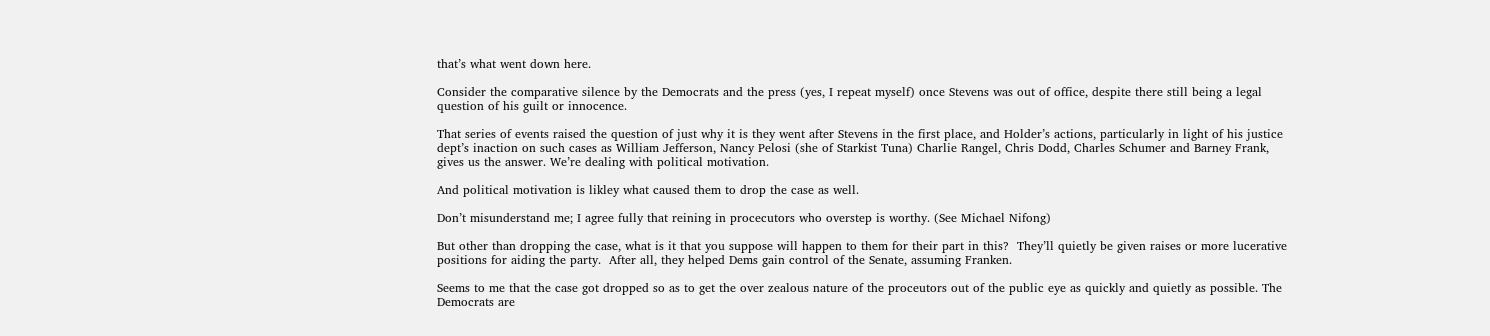that’s what went down here.

Consider the comparative silence by the Democrats and the press (yes, I repeat myself) once Stevens was out of office, despite there still being a legal question of his guilt or innocence.

That series of events raised the question of just why it is they went after Stevens in the first place, and Holder’s actions, particularly in light of his justice dept’s inaction on such cases as William Jefferson, Nancy Pelosi (she of Starkist Tuna) Charlie Rangel, Chris Dodd, Charles Schumer and Barney Frank, gives us the answer. We’re dealing with political motivation.

And political motivation is likley what caused them to drop the case as well.

Don’t misunderstand me; I agree fully that reining in procecutors who overstep is worthy. (See Michael Nifong)

But other than dropping the case, what is it that you suppose will happen to them for their part in this?  They’ll quietly be given raises or more lucerative positions for aiding the party.  After all, they helped Dems gain control of the Senate, assuming Franken.

Seems to me that the case got dropped so as to get the over zealous nature of the proceutors out of the public eye as quickly and quietly as possible. The Democrats are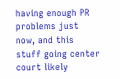having enough PR problems just now, and this stuff going center court likely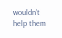wouldn’t help them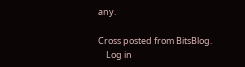any.

Cross posted from BitsBlog.
    Log in